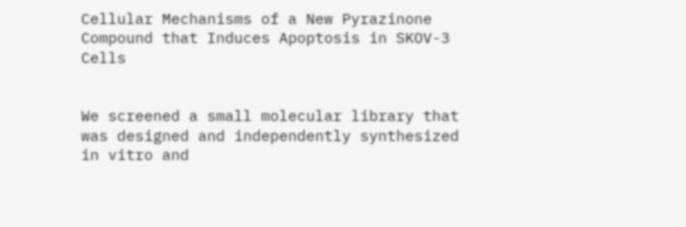Cellular Mechanisms of a New Pyrazinone Compound that Induces Apoptosis in SKOV-3 Cells


We screened a small molecular library that was designed and independently synthesized in vitro and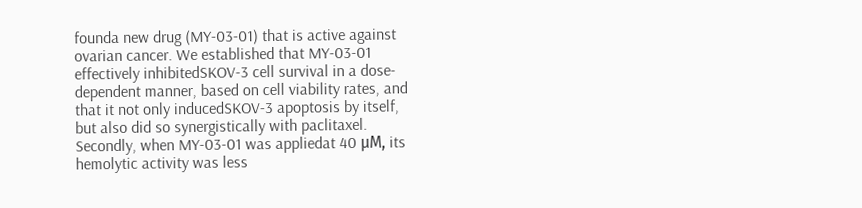founda new drug (MY-03-01) that is active against ovarian cancer. We established that MY-03-01 effectively inhibitedSKOV-3 cell survival in a dose-dependent manner, based on cell viability rates, and that it not only inducedSKOV-3 apoptosis by itself, but also did so synergistically with paclitaxel. Secondly, when MY-03-01 was appliedat 40 μM, its hemolytic activity was less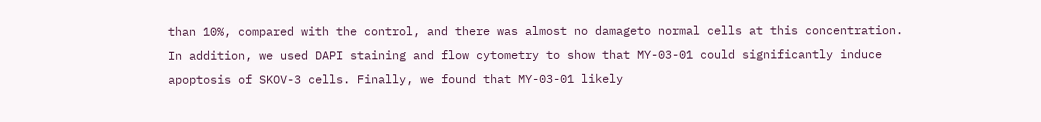than 10%, compared with the control, and there was almost no damageto normal cells at this concentration. In addition, we used DAPI staining and flow cytometry to show that MY-03-01 could significantly induce apoptosis of SKOV-3 cells. Finally, we found that MY-03-01 likely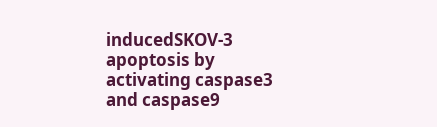inducedSKOV-3 apoptosis by activating caspase3 and caspase9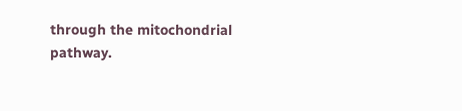through the mitochondrial pathway.